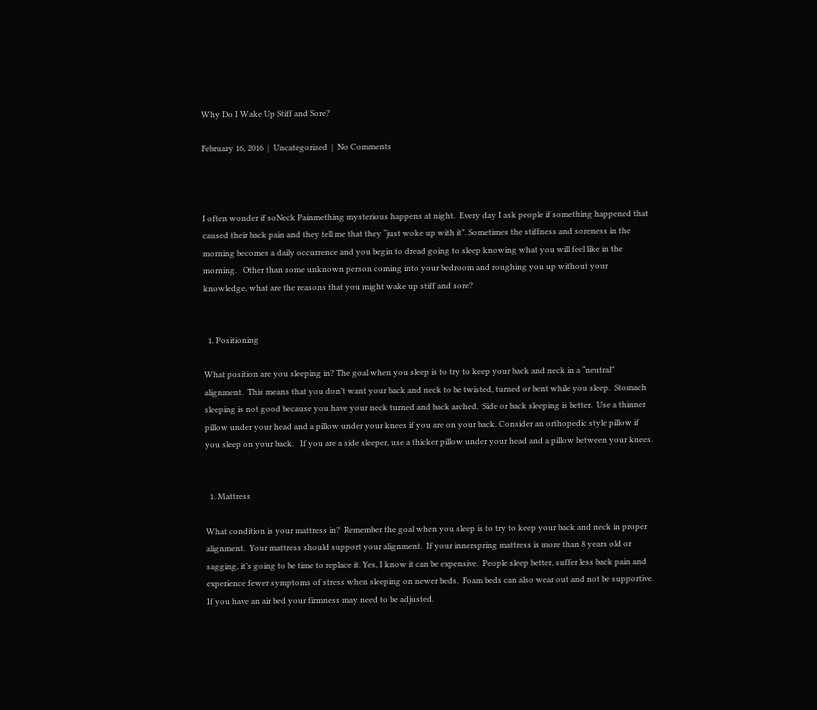Why Do I Wake Up Stiff and Sore?

February 16, 2016  |  Uncategorized  |  No Comments



I often wonder if soNeck Painmething mysterious happens at night.  Every day I ask people if something happened that caused their back pain and they tell me that they “just woke up with it”. Sometimes the stiffness and soreness in the morning becomes a daily occurrence and you begin to dread going to sleep knowing what you will feel like in the morning.   Other than some unknown person coming into your bedroom and roughing you up without your knowledge, what are the reasons that you might wake up stiff and sore?


  1. Positioning

What position are you sleeping in? The goal when you sleep is to try to keep your back and neck in a “neutral” alignment.  This means that you don’t want your back and neck to be twisted, turned or bent while you sleep.  Stomach sleeping is not good because you have your neck turned and back arched.  Side or back sleeping is better.  Use a thinner pillow under your head and a pillow under your knees if you are on your back. Consider an orthopedic style pillow if you sleep on your back.   If you are a side sleeper, use a thicker pillow under your head and a pillow between your knees.


  1. Mattress

What condition is your mattress in?  Remember the goal when you sleep is to try to keep your back and neck in proper alignment.  Your mattress should support your alignment.  If your innerspring mattress is more than 8 years old or sagging, it’s going to be time to replace it. Yes, I know it can be expensive.  People sleep better, suffer less back pain and experience fewer symptoms of stress when sleeping on newer beds.  Foam beds can also wear out and not be supportive. If you have an air bed your firmness may need to be adjusted.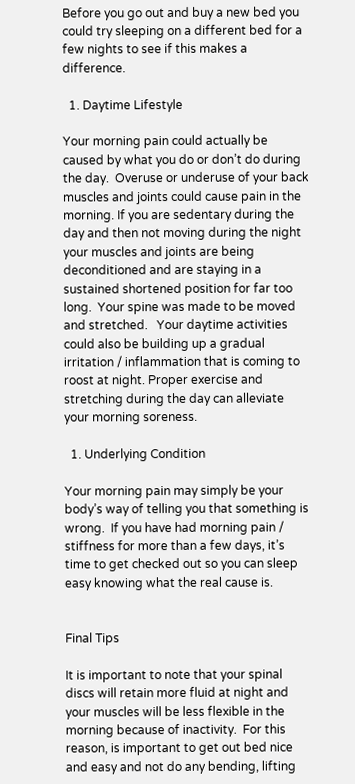Before you go out and buy a new bed you could try sleeping on a different bed for a few nights to see if this makes a difference.

  1. Daytime Lifestyle

Your morning pain could actually be caused by what you do or don’t do during the day.  Overuse or underuse of your back muscles and joints could cause pain in the morning. If you are sedentary during the day and then not moving during the night your muscles and joints are being deconditioned and are staying in a sustained shortened position for far too long.  Your spine was made to be moved and stretched.   Your daytime activities could also be building up a gradual irritation / inflammation that is coming to roost at night. Proper exercise and stretching during the day can alleviate your morning soreness.

  1. Underlying Condition

Your morning pain may simply be your body’s way of telling you that something is wrong.  If you have had morning pain / stiffness for more than a few days, it’s time to get checked out so you can sleep easy knowing what the real cause is.


Final Tips

It is important to note that your spinal discs will retain more fluid at night and your muscles will be less flexible in the morning because of inactivity.  For this reason, is important to get out bed nice and easy and not do any bending, lifting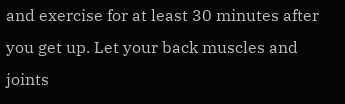and exercise for at least 30 minutes after you get up. Let your back muscles and joints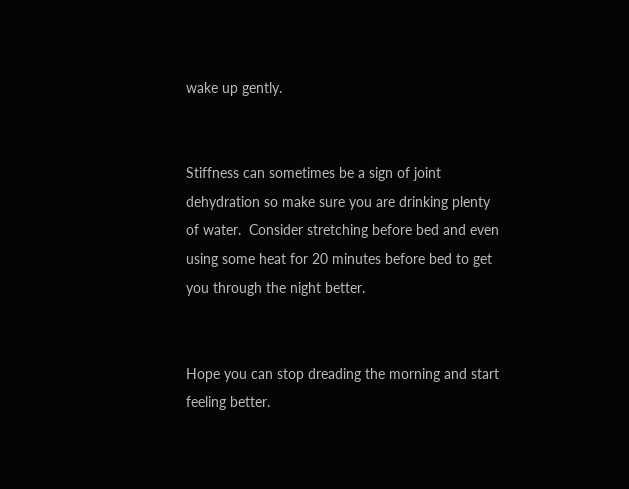wake up gently.


Stiffness can sometimes be a sign of joint dehydration so make sure you are drinking plenty of water.  Consider stretching before bed and even using some heat for 20 minutes before bed to get you through the night better.


Hope you can stop dreading the morning and start feeling better.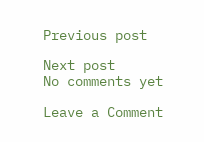Previous post

Next post
No comments yet

Leave a Comment